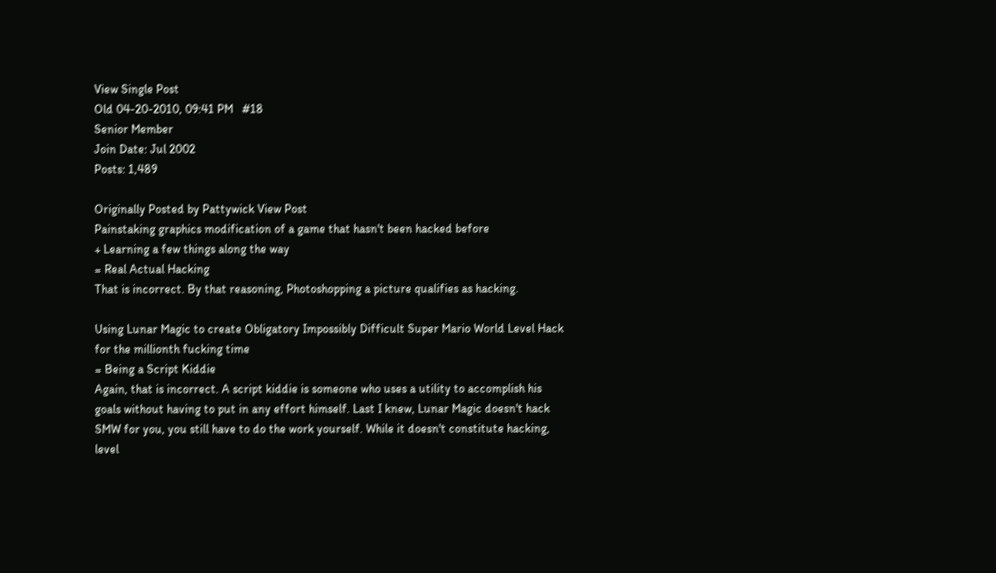View Single Post
Old 04-20-2010, 09:41 PM   #18
Senior Member
Join Date: Jul 2002
Posts: 1,489

Originally Posted by Pattywick View Post
Painstaking graphics modification of a game that hasn't been hacked before
+ Learning a few things along the way
= Real Actual Hacking
That is incorrect. By that reasoning, Photoshopping a picture qualifies as hacking.

Using Lunar Magic to create Obligatory Impossibly Difficult Super Mario World Level Hack for the millionth fucking time
= Being a Script Kiddie
Again, that is incorrect. A script kiddie is someone who uses a utility to accomplish his goals without having to put in any effort himself. Last I knew, Lunar Magic doesn't hack SMW for you, you still have to do the work yourself. While it doesn't constitute hacking, level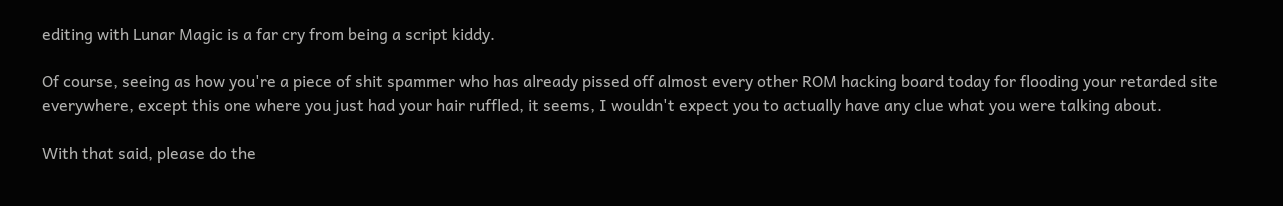editing with Lunar Magic is a far cry from being a script kiddy.

Of course, seeing as how you're a piece of shit spammer who has already pissed off almost every other ROM hacking board today for flooding your retarded site everywhere, except this one where you just had your hair ruffled, it seems, I wouldn't expect you to actually have any clue what you were talking about.

With that said, please do the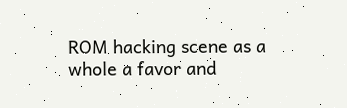ROM hacking scene as a whole a favor and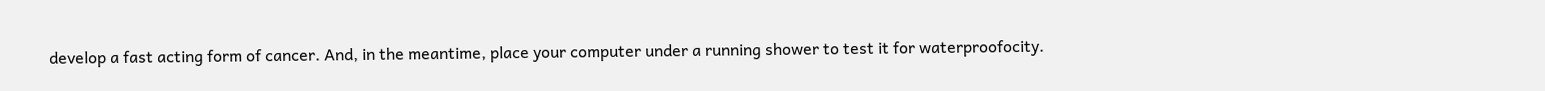develop a fast acting form of cancer. And, in the meantime, place your computer under a running shower to test it for waterproofocity.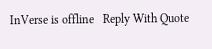InVerse is offline   Reply With Quote